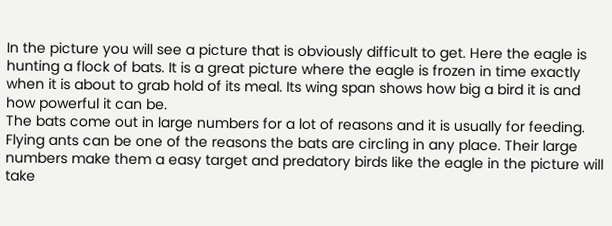In the picture you will see a picture that is obviously difficult to get. Here the eagle is hunting a flock of bats. It is a great picture where the eagle is frozen in time exactly when it is about to grab hold of its meal. Its wing span shows how big a bird it is and how powerful it can be.
The bats come out in large numbers for a lot of reasons and it is usually for feeding. Flying ants can be one of the reasons the bats are circling in any place. Their large numbers make them a easy target and predatory birds like the eagle in the picture will take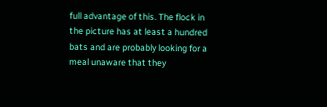full advantage of this. The flock in the picture has at least a hundred bats and are probably looking for a meal unaware that they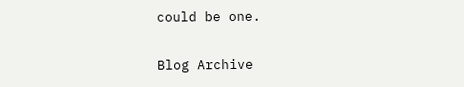could be one.

Blog Archive